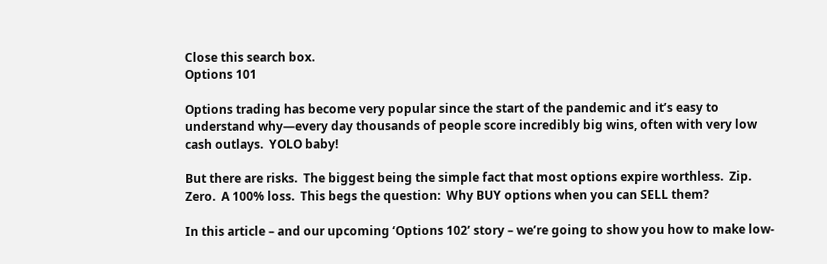Close this search box.
Options 101

Options trading has become very popular since the start of the pandemic and it’s easy to understand why—every day thousands of people score incredibly big wins, often with very low cash outlays.  YOLO baby!

But there are risks.  The biggest being the simple fact that most options expire worthless.  Zip.  Zero.  A 100% loss.  This begs the question:  Why BUY options when you can SELL them?

In this article – and our upcoming ‘Options 102’ story – we’re going to show you how to make low-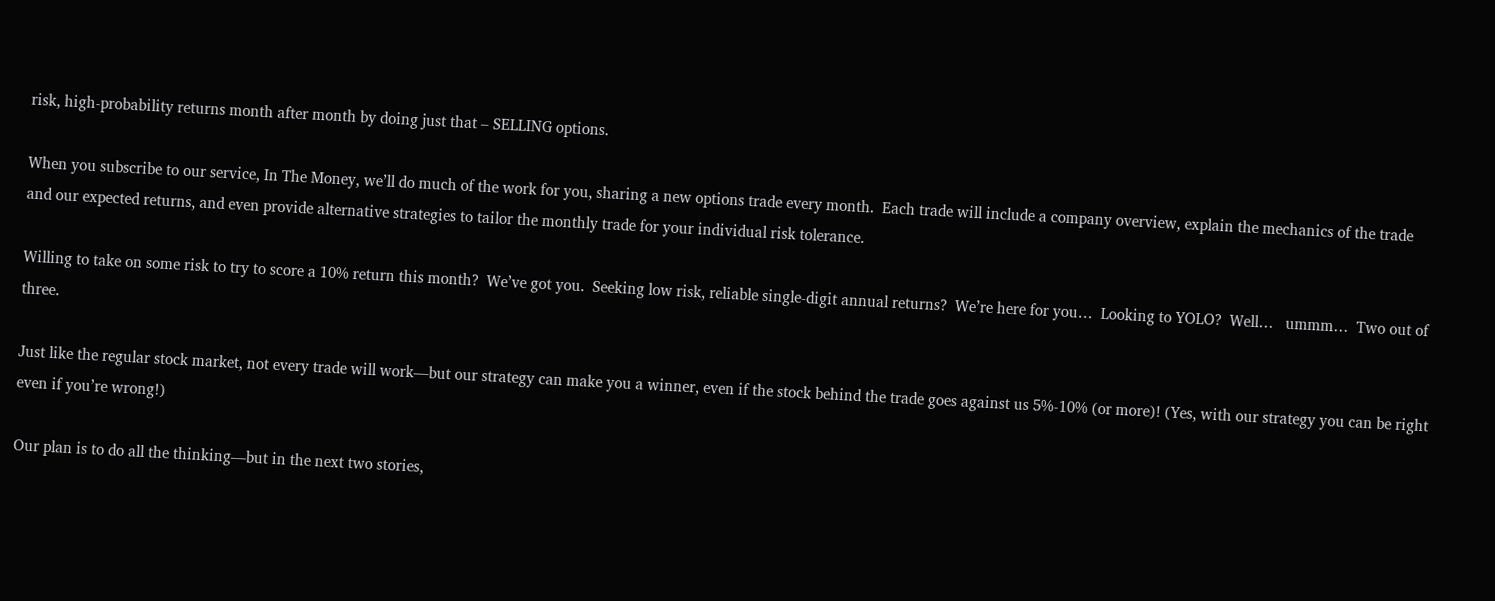risk, high-probability returns month after month by doing just that – SELLING options.

When you subscribe to our service, In The Money, we’ll do much of the work for you, sharing a new options trade every month.  Each trade will include a company overview, explain the mechanics of the trade and our expected returns, and even provide alternative strategies to tailor the monthly trade for your individual risk tolerance.

Willing to take on some risk to try to score a 10% return this month?  We’ve got you.  Seeking low risk, reliable single-digit annual returns?  We’re here for you…  Looking to YOLO?  Well…   ummm…  Two out of three.

Just like the regular stock market, not every trade will work—but our strategy can make you a winner, even if the stock behind the trade goes against us 5%-10% (or more)! (Yes, with our strategy you can be right even if you’re wrong!)

Our plan is to do all the thinking—but in the next two stories,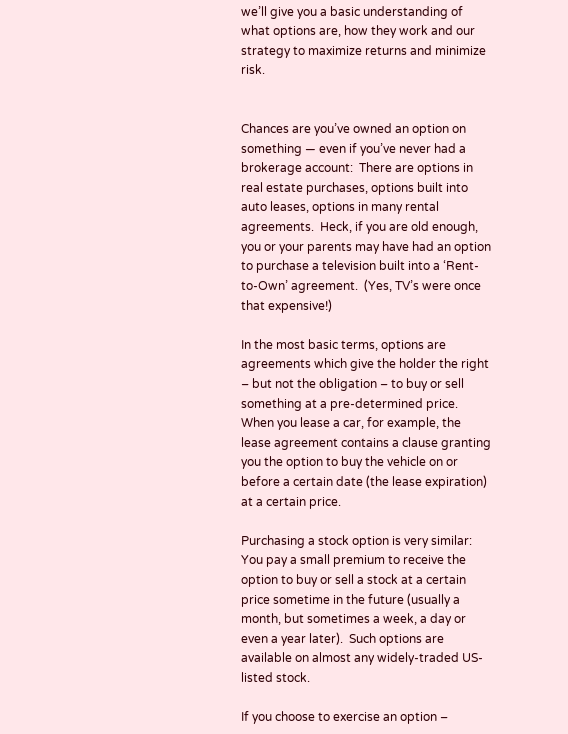we’ll give you a basic understanding of what options are, how they work and our strategy to maximize returns and minimize risk.


Chances are you’ve owned an option on something — even if you’ve never had a brokerage account:  There are options in real estate purchases, options built into auto leases, options in many rental agreements.  Heck, if you are old enough, you or your parents may have had an option to purchase a television built into a ‘Rent-to-Own’ agreement.  (Yes, TV’s were once that expensive!)

In the most basic terms, options are agreements which give the holder the right – but not the obligation – to buy or sell something at a pre-determined price.  When you lease a car, for example, the lease agreement contains a clause granting you the option to buy the vehicle on or before a certain date (the lease expiration) at a certain price.

Purchasing a stock option is very similar:  You pay a small premium to receive the option to buy or sell a stock at a certain price sometime in the future (usually a month, but sometimes a week, a day or even a year later).  Such options are available on almost any widely-traded US-listed stock.

If you choose to exercise an option –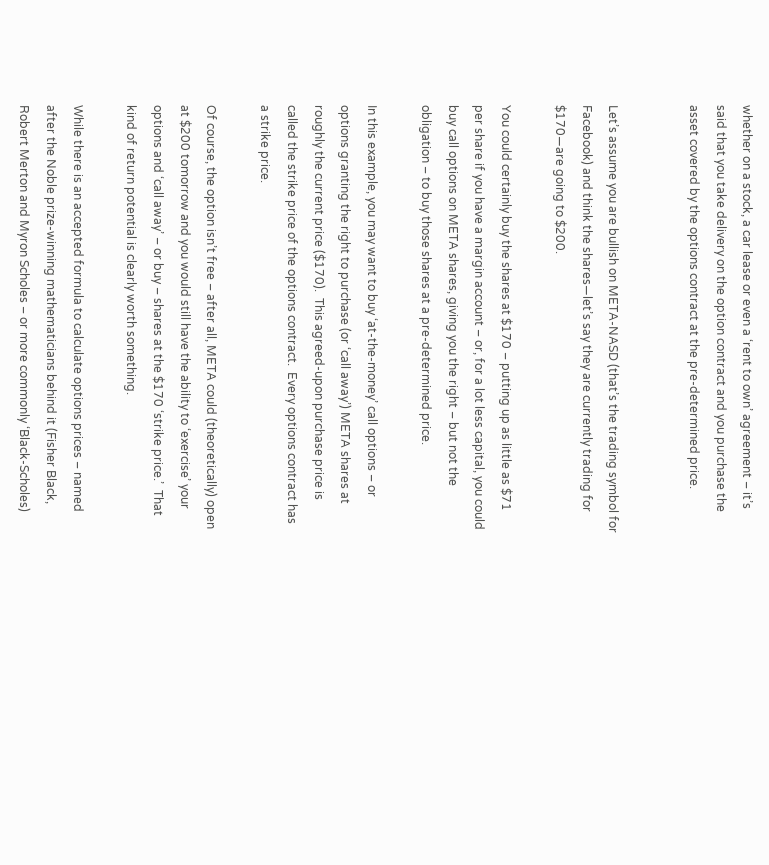whether on a stock, a car lease or even a ‘rent to own’ agreement – it’s said that you take delivery on the option contract and you purchase the asset covered by the options contract at the pre-determined price.


Let’s assume you are bullish on META-NASD (that’s the trading symbol for Facebook) and think the shares—let’s say they are currently trading for $170—are going to $200.

You could certainly buy the shares at $170 – putting up as little as $71 per share if you have a margin account – or, for a lot less capital, you could buy call options on META shares, giving you the right – but not the obligation – to buy those shares at a pre-determined price.

In this example, you may want to buy ‘at-the-money’ call options – or options granting the right to purchase (or ‘call away’) META shares at roughly the current price ($170).  This agreed-upon purchase price is called the strike price of the options contract.  Every options contract has a strike price.

Of course, the option isn’t free – after all, META could (theoretically) open at $200 tomorrow and you would still have the ability to ‘exercise’ your options and ‘call away’ – or buy – shares at the $170 ‘strike price.’  That kind of return potential is clearly worth something.

While there is an accepted formula to calculate options prices – named after the Noble prize-winning mathematicians behind it (Fisher Black, Robert Merton and Myron Scholes – or more commonly ‘Black-Scholes)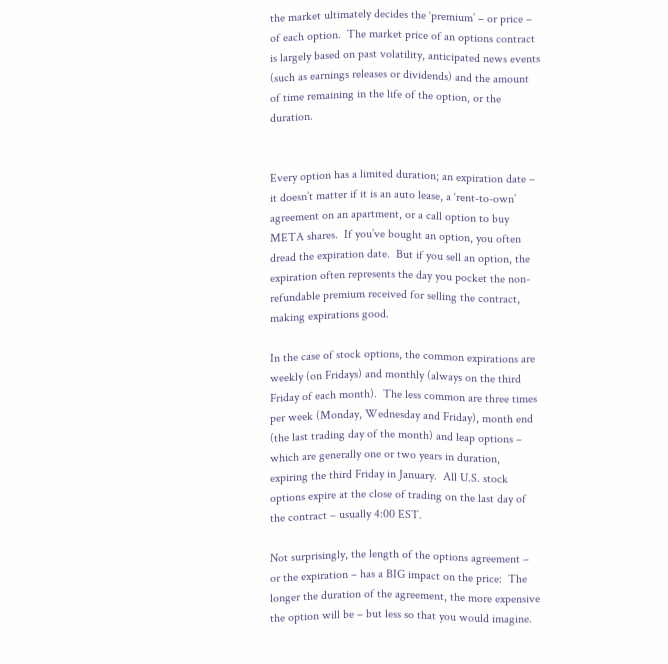the market ultimately decides the ‘premium’ – or price – of each option.  The market price of an options contract is largely based on past volatility, anticipated news events (such as earnings releases or dividends) and the amount of time remaining in the life of the option, or the duration.


Every option has a limited duration; an expiration date – it doesn’t matter if it is an auto lease, a ‘rent-to-own’ agreement on an apartment, or a call option to buy META shares.  If you’ve bought an option, you often dread the expiration date.  But if you sell an option, the expiration often represents the day you pocket the non-refundable premium received for selling the contract, making expirations good.

In the case of stock options, the common expirations are weekly (on Fridays) and monthly (always on the third Friday of each month).  The less common are three times per week (Monday, Wednesday and Friday), month end (the last trading day of the month) and leap options – which are generally one or two years in duration, expiring the third Friday in January.  All U.S. stock options expire at the close of trading on the last day of the contract – usually 4:00 EST.

Not surprisingly, the length of the options agreement – or the expiration – has a BIG impact on the price:  The longer the duration of the agreement, the more expensive the option will be – but less so that you would imagine.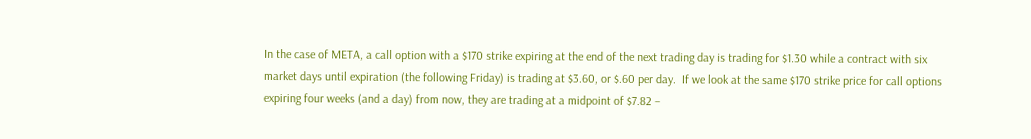In the case of META, a call option with a $170 strike expiring at the end of the next trading day is trading for $1.30 while a contract with six market days until expiration (the following Friday) is trading at $3.60, or $.60 per day.  If we look at the same $170 strike price for call options expiring four weeks (and a day) from now, they are trading at a midpoint of $7.82 –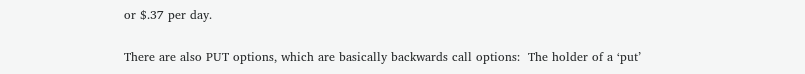or $.37 per day.


There are also PUT options, which are basically backwards call options:  The holder of a ‘put’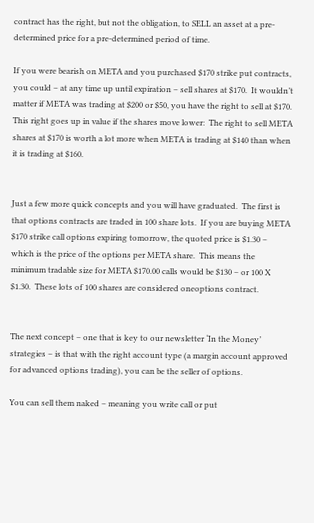contract has the right, but not the obligation, to SELL an asset at a pre-determined price for a pre-determined period of time.

If you were bearish on META and you purchased $170 strike put contracts, you could – at any time up until expiration – sell shares at $170.  It wouldn’t matter if META was trading at $200 or $50, you have the right to sell at $170.  This right goes up in value if the shares move lower:  The right to sell META shares at $170 is worth a lot more when META is trading at $140 than when it is trading at $160.


Just a few more quick concepts and you will have graduated.  The first is that options contracts are traded in 100 share lots.  If you are buying META $170 strike call options expiring tomorrow, the quoted price is $1.30 – which is the price of the options per META share.  This means the minimum tradable size for META $170.00 calls would be $130 – or 100 X $1.30.  These lots of 100 shares are considered oneoptions contract.


The next concept – one that is key to our newsletter ‘In the Money’ strategies – is that with the right account type (a margin account approved for advanced options trading), you can be the seller of options.

You can sell them naked – meaning you write call or put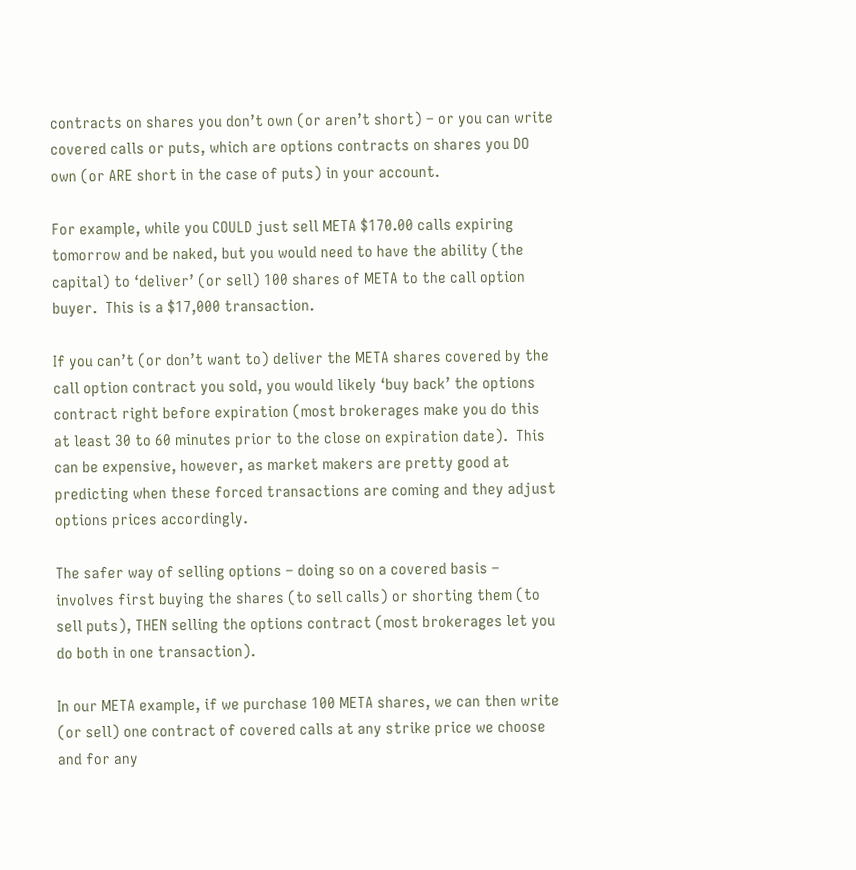contracts on shares you don’t own (or aren’t short) – or you can write covered calls or puts, which are options contracts on shares you DO own (or ARE short in the case of puts) in your account.

For example, while you COULD just sell META $170.00 calls expiring tomorrow and be naked, but you would need to have the ability (the capital) to ‘deliver’ (or sell) 100 shares of META to the call option buyer.  This is a $17,000 transaction.

If you can’t (or don’t want to) deliver the META shares covered by the call option contract you sold, you would likely ‘buy back’ the options contract right before expiration (most brokerages make you do this at least 30 to 60 minutes prior to the close on expiration date).  This can be expensive, however, as market makers are pretty good at predicting when these forced transactions are coming and they adjust options prices accordingly.

The safer way of selling options – doing so on a covered basis – involves first buying the shares (to sell calls) or shorting them (to sell puts), THEN selling the options contract (most brokerages let you do both in one transaction).

In our META example, if we purchase 100 META shares, we can then write (or sell) one contract of covered calls at any strike price we choose and for any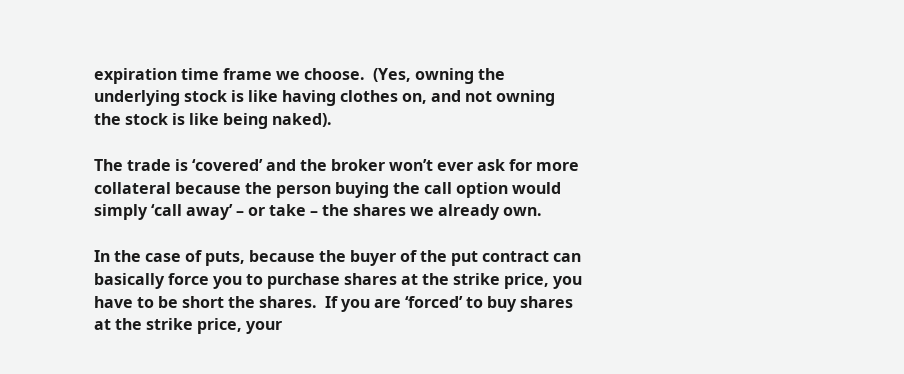expiration time frame we choose.  (Yes, owning the underlying stock is like having clothes on, and not owning the stock is like being naked).

The trade is ‘covered’ and the broker won’t ever ask for more collateral because the person buying the call option would simply ‘call away’ – or take – the shares we already own.

In the case of puts, because the buyer of the put contract can basically force you to purchase shares at the strike price, you have to be short the shares.  If you are ‘forced’ to buy shares at the strike price, your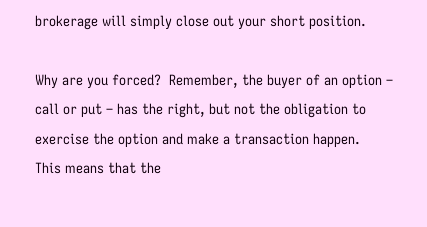brokerage will simply close out your short position.

Why are you forced?  Remember, the buyer of an option – call or put – has the right, but not the obligation to exercise the option and make a transaction happen.  This means that the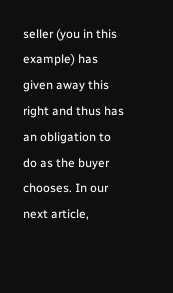seller (you in this example) has given away this right and thus has an obligation to do as the buyer chooses. In our next article,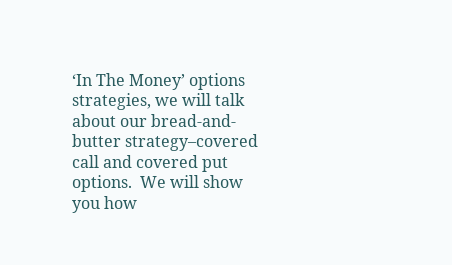‘In The Money’ options strategies, we will talk about our bread-and-butter strategy–covered call and covered put options.  We will show you how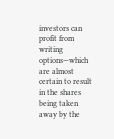investors can profit from writing options—which are almost certain to result in the shares being taken away by the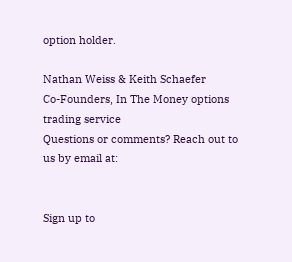option holder.

Nathan Weiss & Keith Schaefer
Co-Founders, In The Money options trading service
Questions or comments? Reach out to us by email at:


Sign up to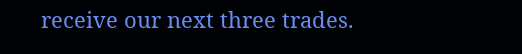receive our next three trades.